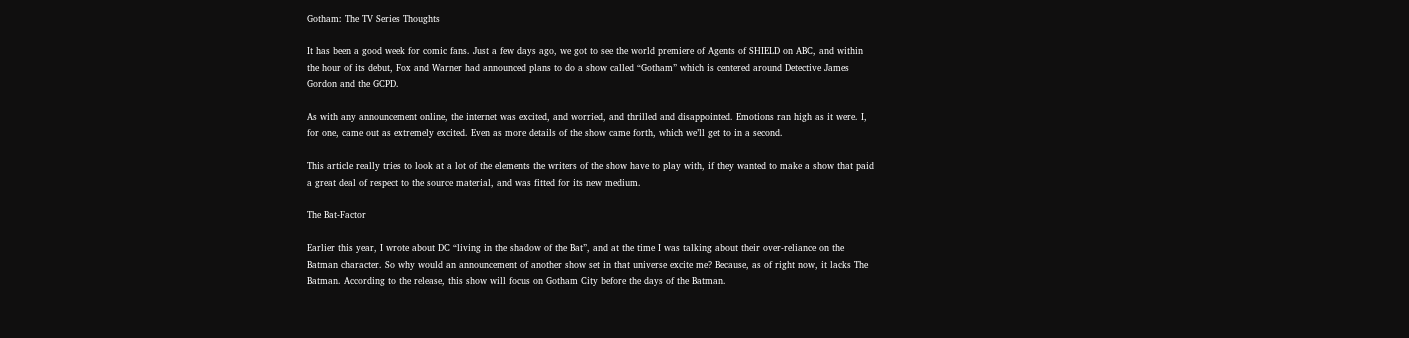Gotham: The TV Series Thoughts

It has been a good week for comic fans. Just a few days ago, we got to see the world premiere of Agents of SHIELD on ABC, and within the hour of its debut, Fox and Warner had announced plans to do a show called “Gotham” which is centered around Detective James Gordon and the GCPD.

As with any announcement online, the internet was excited, and worried, and thrilled and disappointed. Emotions ran high as it were. I, for one, came out as extremely excited. Even as more details of the show came forth, which we’ll get to in a second.

This article really tries to look at a lot of the elements the writers of the show have to play with, if they wanted to make a show that paid a great deal of respect to the source material, and was fitted for its new medium.

The Bat-Factor

Earlier this year, I wrote about DC “living in the shadow of the Bat”, and at the time I was talking about their over-reliance on the Batman character. So why would an announcement of another show set in that universe excite me? Because, as of right now, it lacks The Batman. According to the release, this show will focus on Gotham City before the days of the Batman.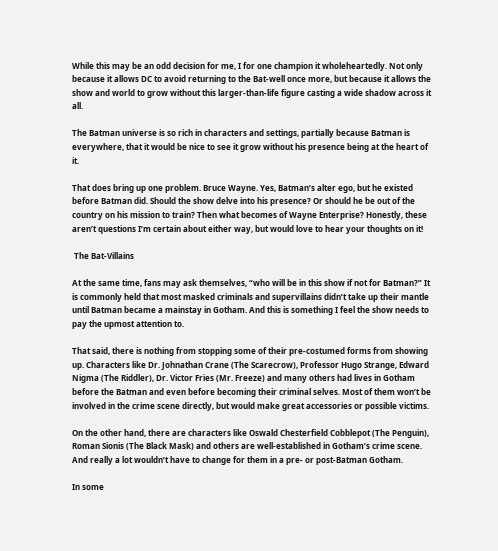While this may be an odd decision for me, I for one champion it wholeheartedly. Not only because it allows DC to avoid returning to the Bat-well once more, but because it allows the show and world to grow without this larger-than-life figure casting a wide shadow across it all.

The Batman universe is so rich in characters and settings, partially because Batman is everywhere, that it would be nice to see it grow without his presence being at the heart of it.

That does bring up one problem. Bruce Wayne. Yes, Batman’s alter ego, but he existed before Batman did. Should the show delve into his presence? Or should he be out of the country on his mission to train? Then what becomes of Wayne Enterprise? Honestly, these aren’t questions I’m certain about either way, but would love to hear your thoughts on it!

 The Bat-Villains

At the same time, fans may ask themselves, “who will be in this show if not for Batman?” It is commonly held that most masked criminals and supervillains didn’t take up their mantle until Batman became a mainstay in Gotham. And this is something I feel the show needs to pay the upmost attention to.

That said, there is nothing from stopping some of their pre-costumed forms from showing up. Characters like Dr. Johnathan Crane (The Scarecrow), Professor Hugo Strange, Edward Nigma (The Riddler), Dr. Victor Fries (Mr. Freeze) and many others had lives in Gotham before the Batman and even before becoming their criminal selves. Most of them won’t be involved in the crime scene directly, but would make great accessories or possible victims.

On the other hand, there are characters like Oswald Chesterfield Cobblepot (The Penguin), Roman Sionis (The Black Mask) and others are well-established in Gotham’s crime scene. And really a lot wouldn’t have to change for them in a pre- or post-Batman Gotham.

In some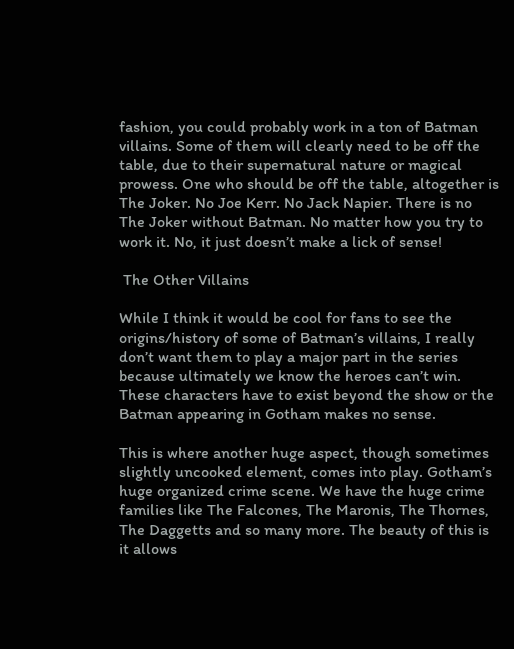fashion, you could probably work in a ton of Batman villains. Some of them will clearly need to be off the table, due to their supernatural nature or magical prowess. One who should be off the table, altogether is The Joker. No Joe Kerr. No Jack Napier. There is no The Joker without Batman. No matter how you try to work it. No, it just doesn’t make a lick of sense!

 The Other Villains

While I think it would be cool for fans to see the origins/history of some of Batman’s villains, I really don’t want them to play a major part in the series because ultimately we know the heroes can’t win. These characters have to exist beyond the show or the Batman appearing in Gotham makes no sense.

This is where another huge aspect, though sometimes slightly uncooked element, comes into play. Gotham’s huge organized crime scene. We have the huge crime families like The Falcones, The Maronis, The Thornes, The Daggetts and so many more. The beauty of this is it allows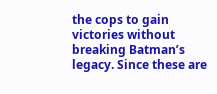the cops to gain victories without breaking Batman’s legacy. Since these are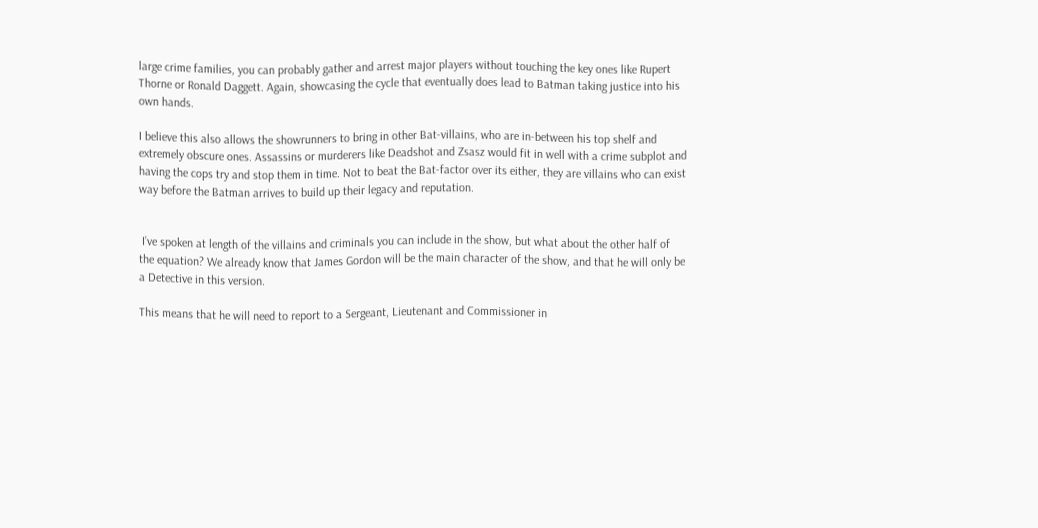large crime families, you can probably gather and arrest major players without touching the key ones like Rupert Thorne or Ronald Daggett. Again, showcasing the cycle that eventually does lead to Batman taking justice into his own hands.

I believe this also allows the showrunners to bring in other Bat-villains, who are in-between his top shelf and extremely obscure ones. Assassins or murderers like Deadshot and Zsasz would fit in well with a crime subplot and having the cops try and stop them in time. Not to beat the Bat-factor over its either, they are villains who can exist way before the Batman arrives to build up their legacy and reputation.


 I’ve spoken at length of the villains and criminals you can include in the show, but what about the other half of the equation? We already know that James Gordon will be the main character of the show, and that he will only be a Detective in this version.

This means that he will need to report to a Sergeant, Lieutenant and Commissioner in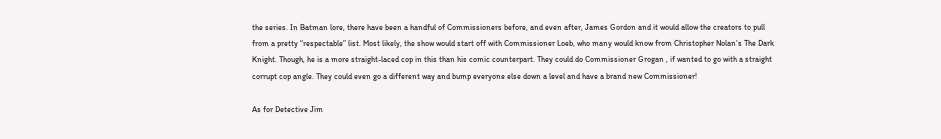the series. In Batman lore, there have been a handful of Commissioners before, and even after, James Gordon and it would allow the creators to pull from a pretty “respectable” list. Most likely, the show would start off with Commissioner Loeb, who many would know from Christopher Nolan’s The Dark Knight. Though, he is a more straight-laced cop in this than his comic counterpart. They could do Commissioner Grogan , if wanted to go with a straight corrupt cop angle. They could even go a different way and bump everyone else down a level and have a brand new Commissioner!

As for Detective Jim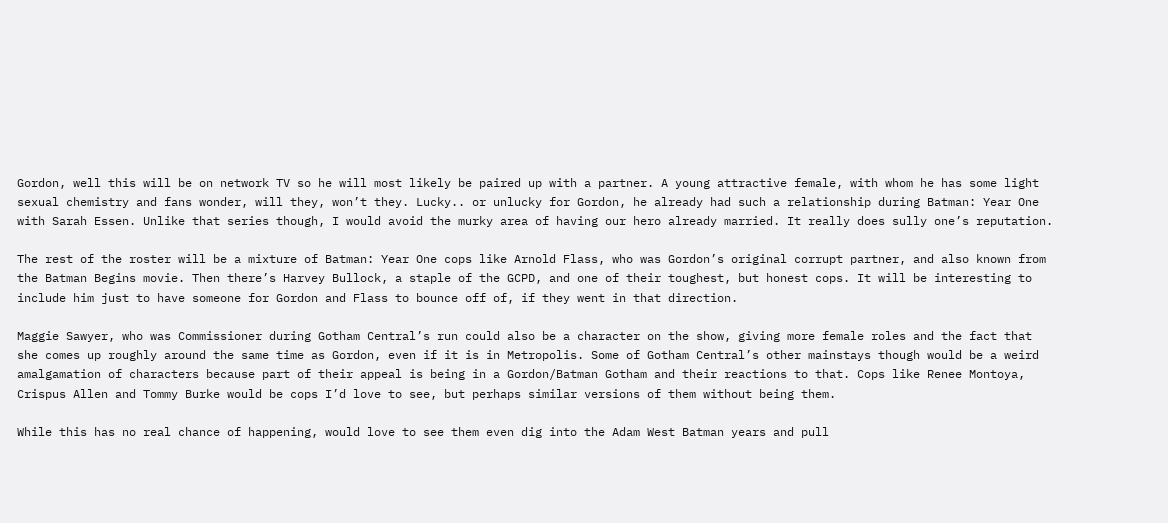Gordon, well this will be on network TV so he will most likely be paired up with a partner. A young attractive female, with whom he has some light sexual chemistry and fans wonder, will they, won’t they. Lucky.. or unlucky for Gordon, he already had such a relationship during Batman: Year One with Sarah Essen. Unlike that series though, I would avoid the murky area of having our hero already married. It really does sully one’s reputation.

The rest of the roster will be a mixture of Batman: Year One cops like Arnold Flass, who was Gordon’s original corrupt partner, and also known from the Batman Begins movie. Then there’s Harvey Bullock, a staple of the GCPD, and one of their toughest, but honest cops. It will be interesting to include him just to have someone for Gordon and Flass to bounce off of, if they went in that direction.

Maggie Sawyer, who was Commissioner during Gotham Central’s run could also be a character on the show, giving more female roles and the fact that she comes up roughly around the same time as Gordon, even if it is in Metropolis. Some of Gotham Central’s other mainstays though would be a weird amalgamation of characters because part of their appeal is being in a Gordon/Batman Gotham and their reactions to that. Cops like Renee Montoya, Crispus Allen and Tommy Burke would be cops I’d love to see, but perhaps similar versions of them without being them.

While this has no real chance of happening, would love to see them even dig into the Adam West Batman years and pull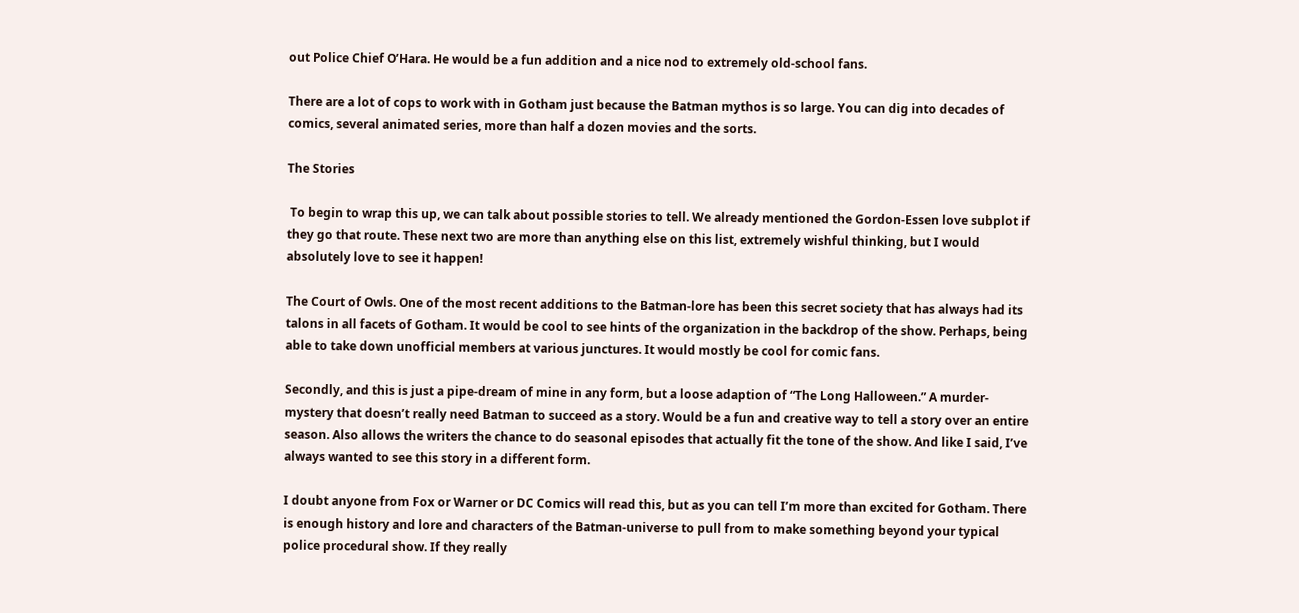out Police Chief O’Hara. He would be a fun addition and a nice nod to extremely old-school fans.

There are a lot of cops to work with in Gotham just because the Batman mythos is so large. You can dig into decades of comics, several animated series, more than half a dozen movies and the sorts.

The Stories

 To begin to wrap this up, we can talk about possible stories to tell. We already mentioned the Gordon-Essen love subplot if they go that route. These next two are more than anything else on this list, extremely wishful thinking, but I would absolutely love to see it happen!

The Court of Owls. One of the most recent additions to the Batman-lore has been this secret society that has always had its talons in all facets of Gotham. It would be cool to see hints of the organization in the backdrop of the show. Perhaps, being able to take down unofficial members at various junctures. It would mostly be cool for comic fans.

Secondly, and this is just a pipe-dream of mine in any form, but a loose adaption of “The Long Halloween.” A murder-mystery that doesn’t really need Batman to succeed as a story. Would be a fun and creative way to tell a story over an entire season. Also allows the writers the chance to do seasonal episodes that actually fit the tone of the show. And like I said, I’ve always wanted to see this story in a different form.

I doubt anyone from Fox or Warner or DC Comics will read this, but as you can tell I’m more than excited for Gotham. There is enough history and lore and characters of the Batman-universe to pull from to make something beyond your typical police procedural show. If they really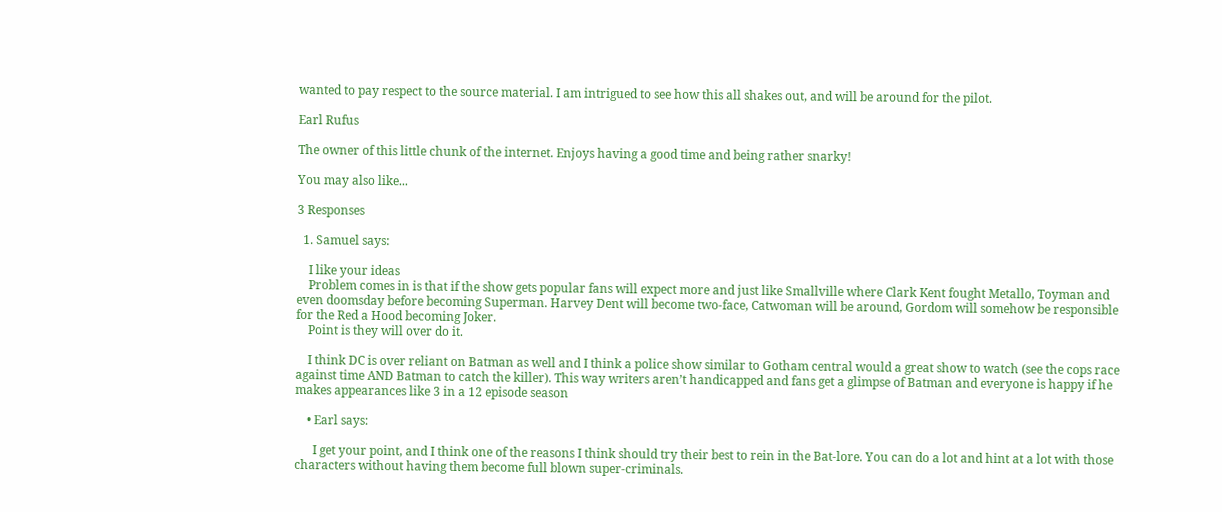wanted to pay respect to the source material. I am intrigued to see how this all shakes out, and will be around for the pilot.

Earl Rufus

The owner of this little chunk of the internet. Enjoys having a good time and being rather snarky!

You may also like...

3 Responses

  1. Samuel says:

    I like your ideas
    Problem comes in is that if the show gets popular fans will expect more and just like Smallville where Clark Kent fought Metallo, Toyman and even doomsday before becoming Superman. Harvey Dent will become two-face, Catwoman will be around, Gordom will somehow be responsible for the Red a Hood becoming Joker.
    Point is they will over do it.

    I think DC is over reliant on Batman as well and I think a police show similar to Gotham central would a great show to watch (see the cops race against time AND Batman to catch the killer). This way writers aren’t handicapped and fans get a glimpse of Batman and everyone is happy if he makes appearances like 3 in a 12 episode season

    • Earl says:

      I get your point, and I think one of the reasons I think should try their best to rein in the Bat-lore. You can do a lot and hint at a lot with those characters without having them become full blown super-criminals.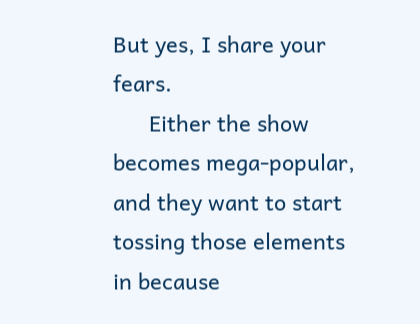But yes, I share your fears.
      Either the show becomes mega-popular, and they want to start tossing those elements in because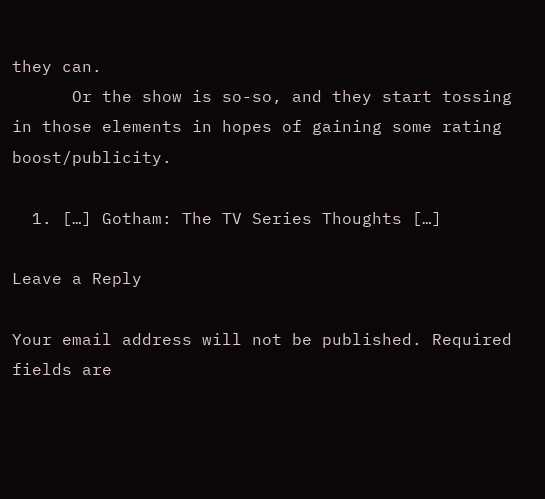they can.
      Or the show is so-so, and they start tossing in those elements in hopes of gaining some rating boost/publicity.

  1. […] Gotham: The TV Series Thoughts […]

Leave a Reply

Your email address will not be published. Required fields are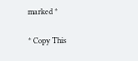marked *

* Copy This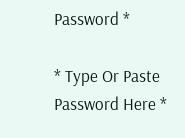Password *

* Type Or Paste Password Here *